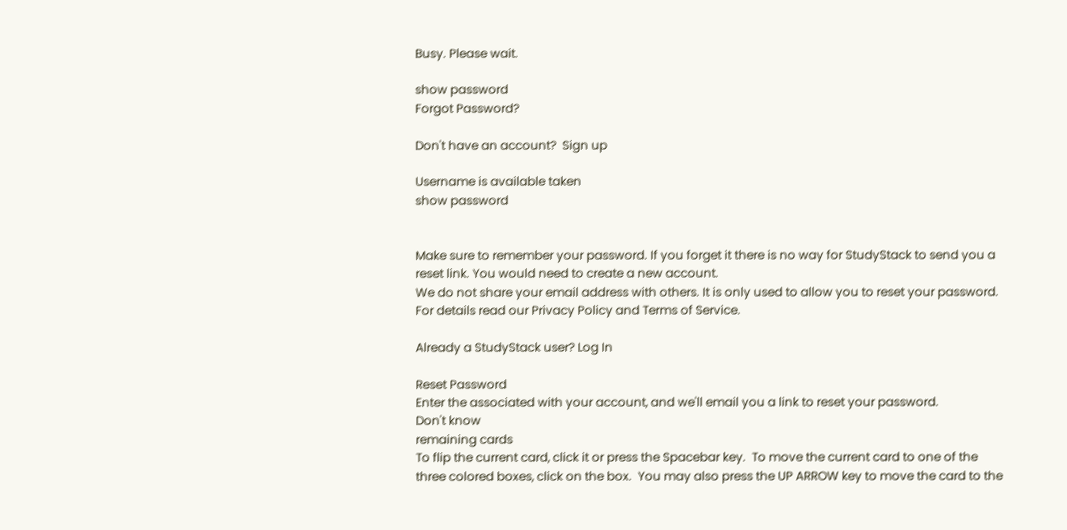Busy. Please wait.

show password
Forgot Password?

Don't have an account?  Sign up

Username is available taken
show password


Make sure to remember your password. If you forget it there is no way for StudyStack to send you a reset link. You would need to create a new account.
We do not share your email address with others. It is only used to allow you to reset your password. For details read our Privacy Policy and Terms of Service.

Already a StudyStack user? Log In

Reset Password
Enter the associated with your account, and we'll email you a link to reset your password.
Don't know
remaining cards
To flip the current card, click it or press the Spacebar key.  To move the current card to one of the three colored boxes, click on the box.  You may also press the UP ARROW key to move the card to the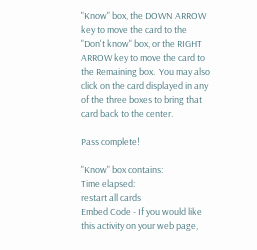"Know" box, the DOWN ARROW key to move the card to the "Don't know" box, or the RIGHT ARROW key to move the card to the Remaining box.  You may also click on the card displayed in any of the three boxes to bring that card back to the center.

Pass complete!

"Know" box contains:
Time elapsed:
restart all cards
Embed Code - If you would like this activity on your web page,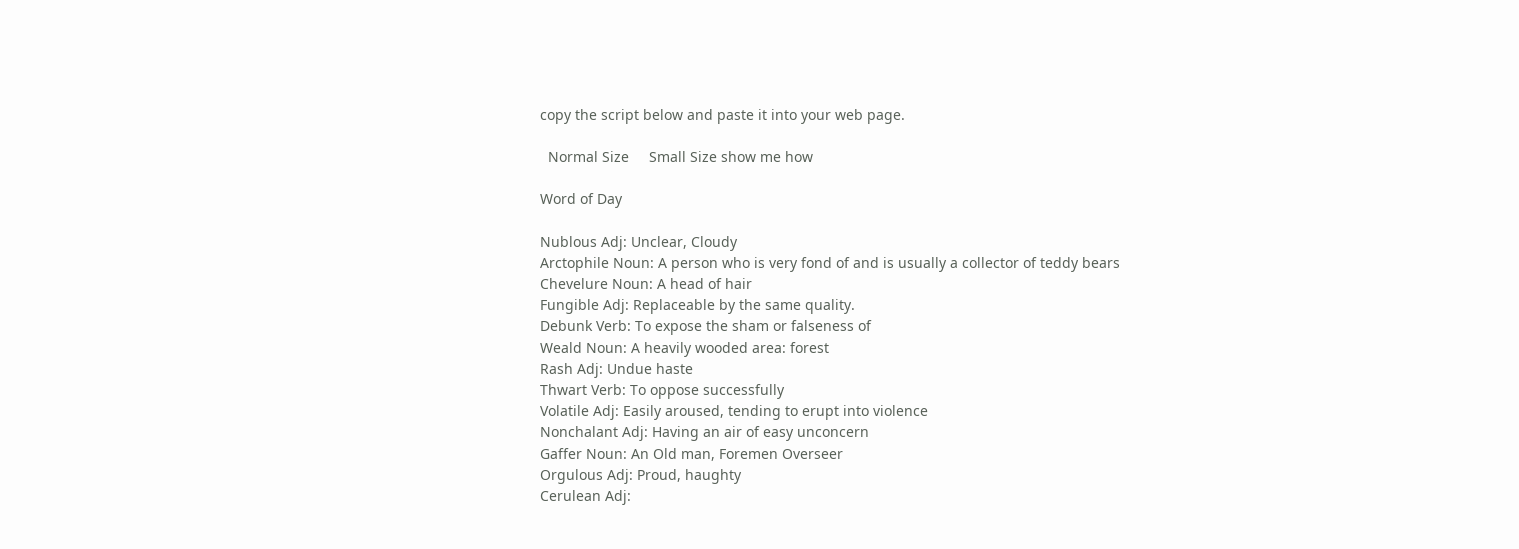copy the script below and paste it into your web page.

  Normal Size     Small Size show me how

Word of Day

Nublous Adj: Unclear, Cloudy
Arctophile Noun: A person who is very fond of and is usually a collector of teddy bears
Chevelure Noun: A head of hair
Fungible Adj: Replaceable by the same quality.
Debunk Verb: To expose the sham or falseness of
Weald Noun: A heavily wooded area: forest
Rash Adj: Undue haste
Thwart Verb: To oppose successfully
Volatile Adj: Easily aroused, tending to erupt into violence
Nonchalant Adj: Having an air of easy unconcern
Gaffer Noun: An Old man, Foremen Overseer
Orgulous Adj: Proud, haughty
Cerulean Adj: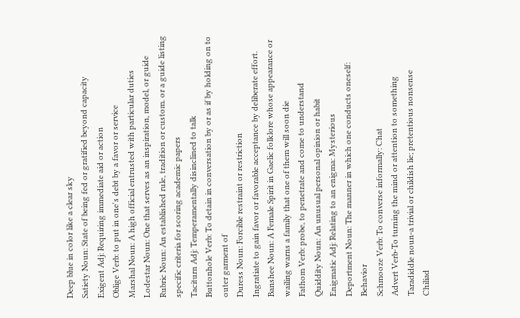Deep blue in color like a clear sky
Satiety Noun: State of being fed or gratified beyond capacity
Exigent Adj: Requiring immediate aid or action
Oblige Verb: to put in one's debt by a favor or service
Marshal Noun: A high official entrusted with particular duties
Lodestar Noun: One that serves as an inspiration, model, or guide
Rubric Noun: An established rule, tradition or custom. or a guide listing specific criteria for scoring academic papers
Taciturn Adj: Temperamentally disinclined to talk
Buttonhole Verb: To detain in conversation by or as if by holding on to outer garment of
Duress Noun: Forcible restraint or restriction
Ingratiate to gain favor or favorable acceptance by deliberate effort.
Banshee Noun: A Female Spirit in Gaelic folklore whose appearance or wailing warns a family that one of them will soon die
Fathom Verb: probe, to penetrate and come to understand
Quiddity Noun: An unusual personal opinion or habit
Enigmatic Adj: Relating to an enigma: Mysterious
Deportment Noun: The manner in which one conducts oneself: Behavior
Schmooze Verb: To converse informally: Chat
Advert Verb-To turning the mind or attention to something
Taradiddle noun-a trivial or childish lie; pretentious nonsense
Chiliad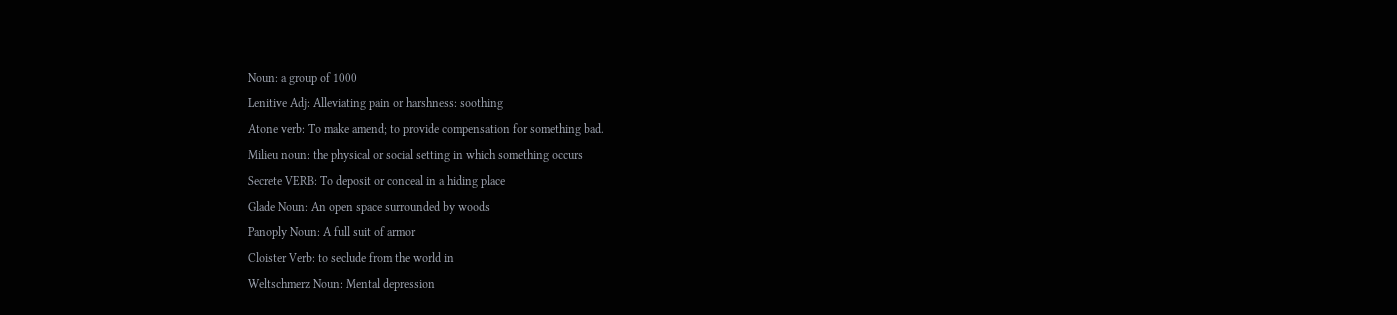Noun: a group of 1000
Lenitive Adj: Alleviating pain or harshness: soothing
Atone verb: To make amend; to provide compensation for something bad.
Milieu noun: the physical or social setting in which something occurs
Secrete VERB: To deposit or conceal in a hiding place
Glade Noun: An open space surrounded by woods
Panoply Noun: A full suit of armor
Cloister Verb: to seclude from the world in
Weltschmerz Noun: Mental depression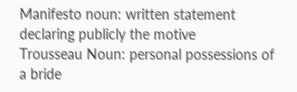Manifesto noun: written statement declaring publicly the motive
Trousseau Noun: personal possessions of a bride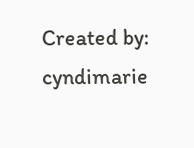Created by: cyndimarie